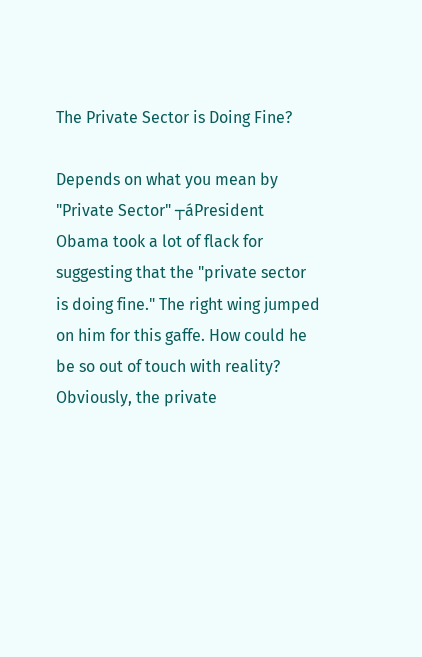The Private Sector is Doing Fine?

Depends on what you mean by "Private Sector" ┬áPresident Obama took a lot of flack for suggesting that the "private sector is doing fine." The right wing jumped on him for this gaffe. How could he be so out of touch with reality? Obviously, the private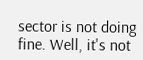sector is not doing fine. Well, it's not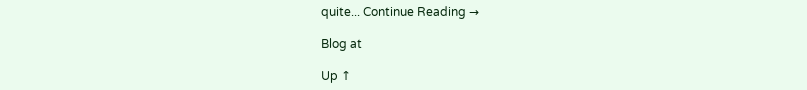quite... Continue Reading →

Blog at

Up ↑